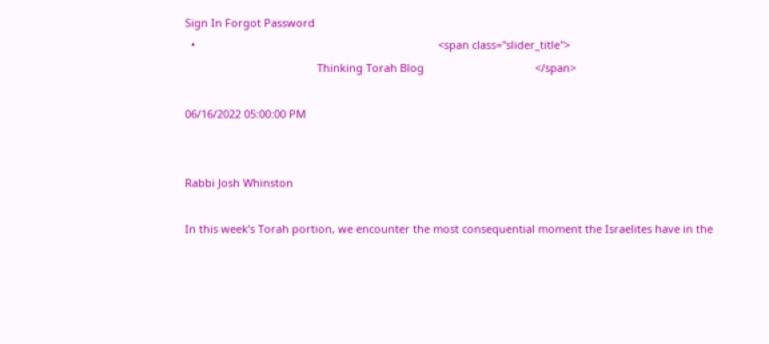Sign In Forgot Password
  •                                                                                 <span class="slider_title">
                                            Thinking Torah Blog                                     </span>

06/16/2022 05:00:00 PM


Rabbi Josh Whinston

In this week’s Torah portion, we encounter the most consequential moment the Israelites have in the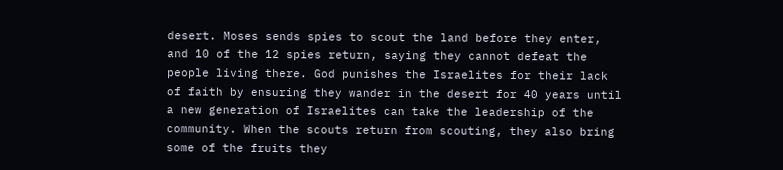desert. Moses sends spies to scout the land before they enter, and 10 of the 12 spies return, saying they cannot defeat the people living there. God punishes the Israelites for their lack of faith by ensuring they wander in the desert for 40 years until a new generation of Israelites can take the leadership of the community. When the scouts return from scouting, they also bring some of the fruits they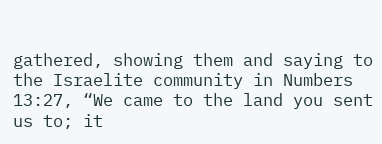gathered, showing them and saying to the Israelite community in Numbers 13:27, “We came to the land you sent us to; it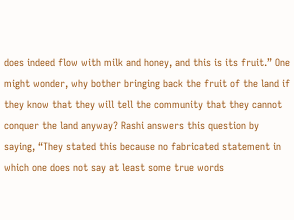does indeed flow with milk and honey, and this is its fruit.” One might wonder, why bother bringing back the fruit of the land if they know that they will tell the community that they cannot conquer the land anyway? Rashi answers this question by saying, “They stated this because no fabricated statement in which one does not say at least some true words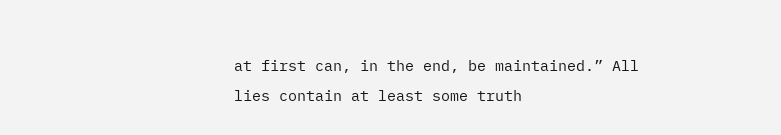at first can, in the end, be maintained.” All lies contain at least some truth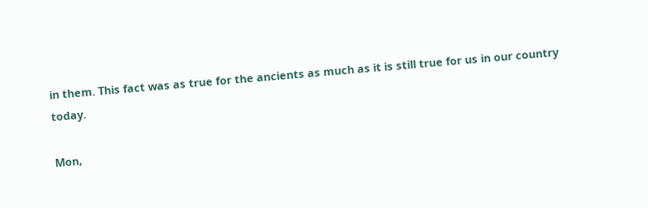in them. This fact was as true for the ancients as much as it is still true for us in our country today.

Mon,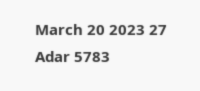March 20 2023 27 Adar 5783